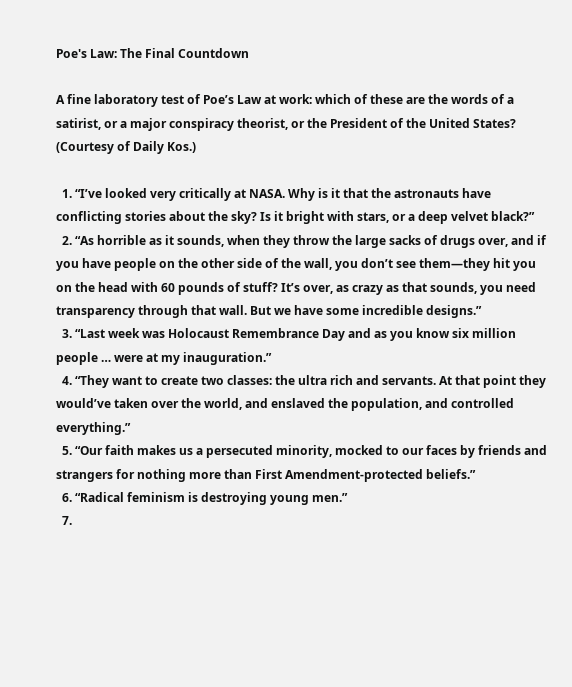Poe's Law: The Final Countdown

A fine laboratory test of Poe’s Law at work: which of these are the words of a satirist, or a major conspiracy theorist, or the President of the United States? (Courtesy of Daily Kos.)

  1. “I’ve looked very critically at NASA. Why is it that the astronauts have conflicting stories about the sky? Is it bright with stars, or a deep velvet black?”
  2. “As horrible as it sounds, when they throw the large sacks of drugs over, and if you have people on the other side of the wall, you don’t see them—they hit you on the head with 60 pounds of stuff? It’s over, as crazy as that sounds, you need transparency through that wall. But we have some incredible designs.”
  3. “Last week was Holocaust Remembrance Day and as you know six million people … were at my inauguration.”
  4. “They want to create two classes: the ultra rich and servants. At that point they would’ve taken over the world, and enslaved the population, and controlled everything.”
  5. “Our faith makes us a persecuted minority, mocked to our faces by friends and strangers for nothing more than First Amendment-protected beliefs.”
  6. “Radical feminism is destroying young men.”
  7.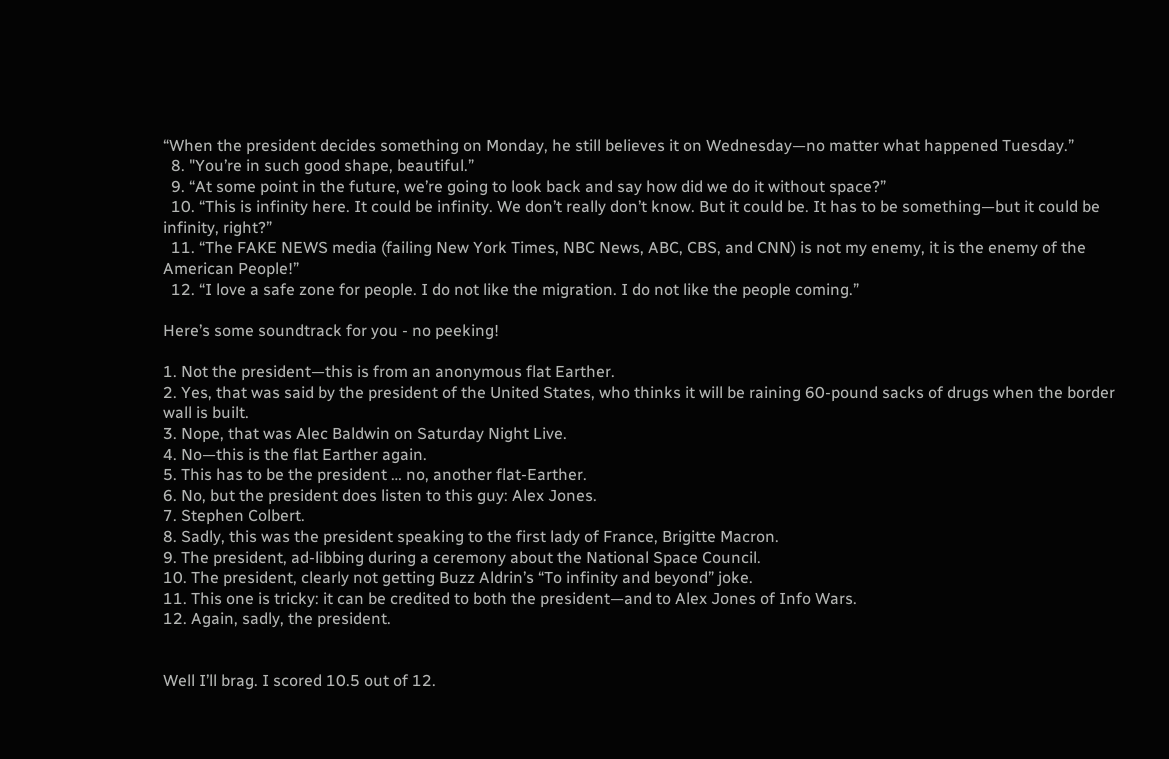“When the president decides something on Monday, he still believes it on Wednesday—no matter what happened Tuesday.”
  8. "You’re in such good shape, beautiful.”
  9. “At some point in the future, we’re going to look back and say how did we do it without space?”
  10. “This is infinity here. It could be infinity. We don’t really don’t know. But it could be. It has to be something—but it could be infinity, right?”
  11. “The FAKE NEWS media (failing New York Times, NBC News, ABC, CBS, and CNN) is not my enemy, it is the enemy of the American People!”
  12. “I love a safe zone for people. I do not like the migration. I do not like the people coming.”

Here’s some soundtrack for you - no peeking!

1. Not the president—this is from an anonymous flat Earther.
2. Yes, that was said by the president of the United States, who thinks it will be raining 60-pound sacks of drugs when the border wall is built.
3. Nope, that was Alec Baldwin on Saturday Night Live.
4. No—this is the flat Earther again.
5. This has to be the president … no, another flat-Earther.
6. No, but the president does listen to this guy: Alex Jones.
7. Stephen Colbert.
8. Sadly, this was the president speaking to the first lady of France, Brigitte Macron.
9. The president, ad-libbing during a ceremony about the National Space Council.
10. The president, clearly not getting Buzz Aldrin’s “To infinity and beyond” joke.
11. This one is tricky: it can be credited to both the president—and to Alex Jones of Info Wars.
12. Again, sadly, the president.


Well I’ll brag. I scored 10.5 out of 12.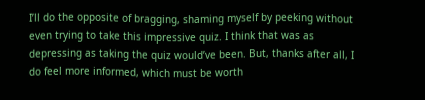I’ll do the opposite of bragging, shaming myself by peeking without even trying to take this impressive quiz. I think that was as depressing as taking the quiz would’ve been. But, thanks after all, I do feel more informed, which must be worth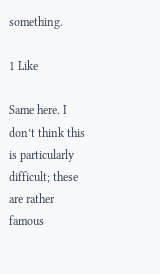something.

1 Like

Same here. I don’t think this is particularly difficult; these are rather famous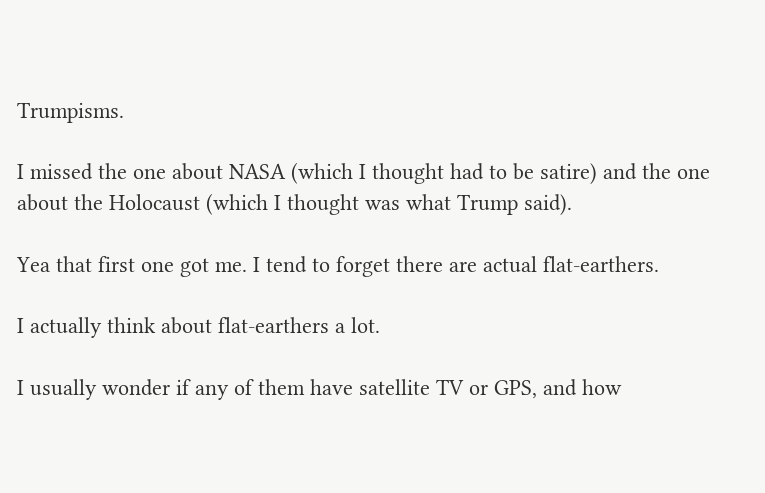Trumpisms.

I missed the one about NASA (which I thought had to be satire) and the one about the Holocaust (which I thought was what Trump said).

Yea that first one got me. I tend to forget there are actual flat-earthers.

I actually think about flat-earthers a lot.

I usually wonder if any of them have satellite TV or GPS, and how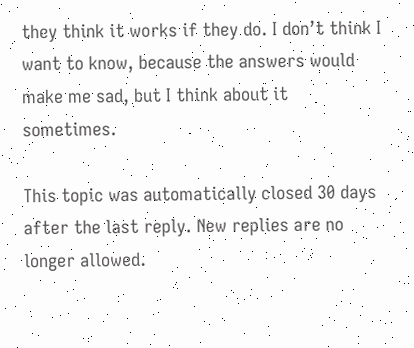they think it works if they do. I don’t think I want to know, because the answers would make me sad, but I think about it sometimes.

This topic was automatically closed 30 days after the last reply. New replies are no longer allowed.